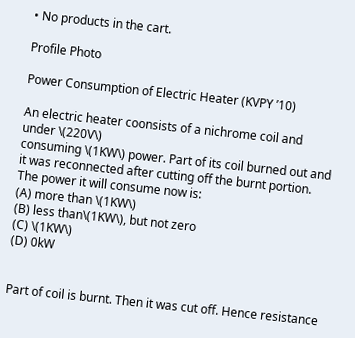• No products in the cart.

Profile Photo

Power Consumption of Electric Heater (KVPY ’10)

An electric heater coonsists of a nichrome coil and under \(220V\)
consuming \(1KW\) power. Part of its coil burned out and it was reconnected after cutting off the burnt portion. The power it will consume now is:
(A) more than \(1KW\)
(B) less than\(1KW\), but not zero
(C) \(1KW\)
(D) 0kW


Part of coil is burnt. Then it was cut off. Hence resistance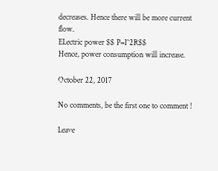decreases. Hence there will be more current flow.
ELectric power $$ P=I^2R$$
Hence, power consumption will increase.

October 22, 2017

No comments, be the first one to comment !

Leave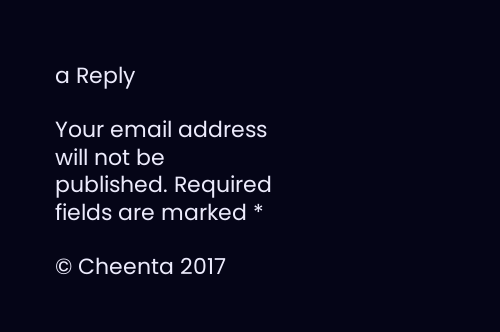a Reply

Your email address will not be published. Required fields are marked *

© Cheenta 2017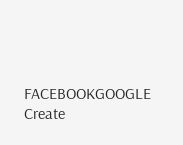FACEBOOKGOOGLE Create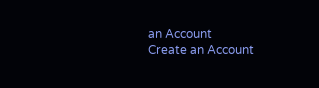an Account
Create an Account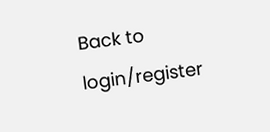Back to login/register